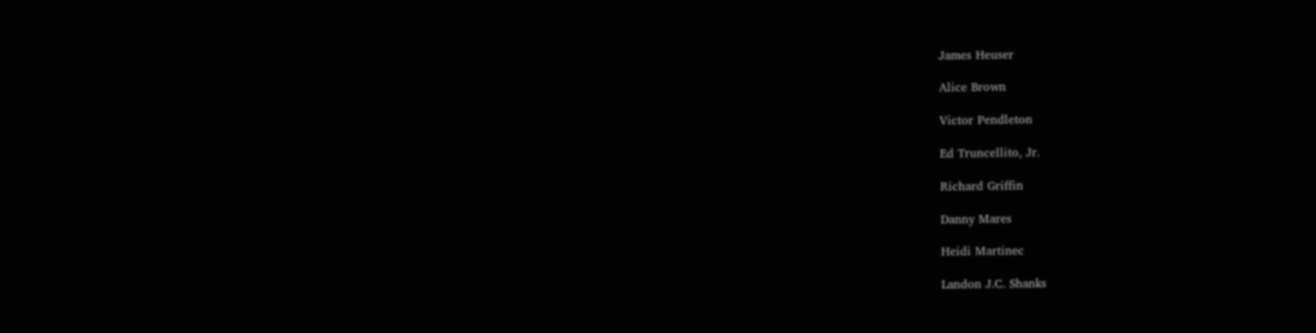James Heuser

Alice Brown

Victor Pendleton

Ed Truncellito, Jr.

Richard Griffin

Danny Mares

Heidi Martinec

Landon J.C. Shanks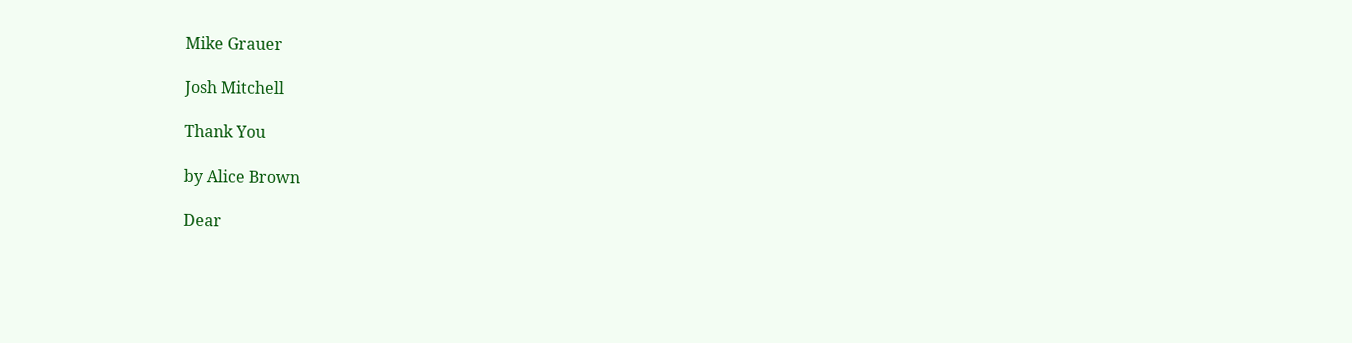Mike Grauer

Josh Mitchell

Thank You

by Alice Brown

Dear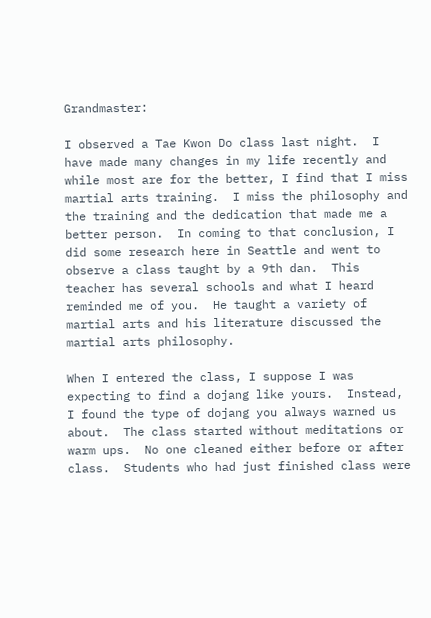Grandmaster:

I observed a Tae Kwon Do class last night.  I have made many changes in my life recently and while most are for the better, I find that I miss martial arts training.  I miss the philosophy and the training and the dedication that made me a better person.  In coming to that conclusion, I did some research here in Seattle and went to observe a class taught by a 9th dan.  This teacher has several schools and what I heard reminded me of you.  He taught a variety of martial arts and his literature discussed the martial arts philosophy.

When I entered the class, I suppose I was expecting to find a dojang like yours.  Instead, I found the type of dojang you always warned us about.  The class started without meditations or warm ups.  No one cleaned either before or after class.  Students who had just finished class were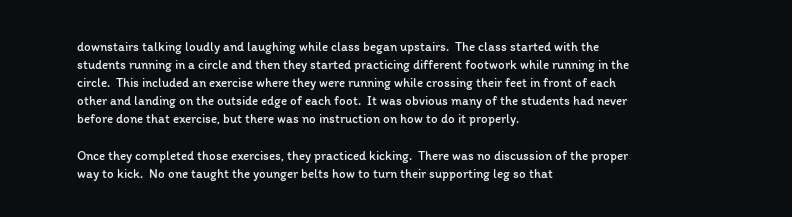downstairs talking loudly and laughing while class began upstairs.  The class started with the students running in a circle and then they started practicing different footwork while running in the circle.  This included an exercise where they were running while crossing their feet in front of each other and landing on the outside edge of each foot.  It was obvious many of the students had never before done that exercise, but there was no instruction on how to do it properly.

Once they completed those exercises, they practiced kicking.  There was no discussion of the proper way to kick.  No one taught the younger belts how to turn their supporting leg so that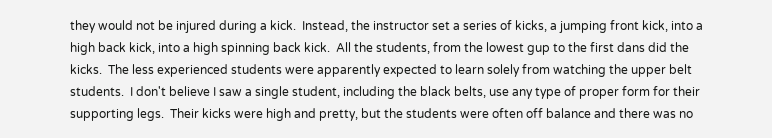they would not be injured during a kick.  Instead, the instructor set a series of kicks, a jumping front kick, into a high back kick, into a high spinning back kick.  All the students, from the lowest gup to the first dans did the kicks.  The less experienced students were apparently expected to learn solely from watching the upper belt students.  I don't believe I saw a single student, including the black belts, use any type of proper form for their supporting legs.  Their kicks were high and pretty, but the students were often off balance and there was no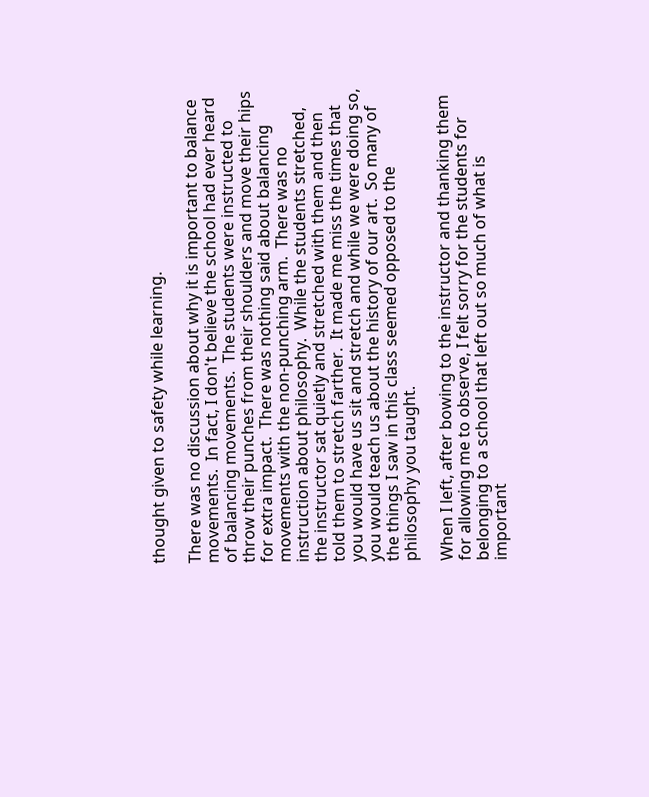thought given to safety while learning.

There was no discussion about why it is important to balance movements.  In fact, I don't believe the school had ever heard of balancing movements.  The students were instructed to throw their punches from their shoulders and move their hips for extra impact.  There was nothing said about balancing movements with the non-punching arm.  There was no instruction about philosophy.  While the students stretched, the instructor sat quietly and stretched with them and then told them to stretch farther.  It made me miss the times that you would have us sit and stretch and while we were doing so, you would teach us about the history of our art.  So many of the things I saw in this class seemed opposed to the philosophy you taught.

When I left, after bowing to the instructor and thanking them for allowing me to observe, I felt sorry for the students for belonging to a school that left out so much of what is important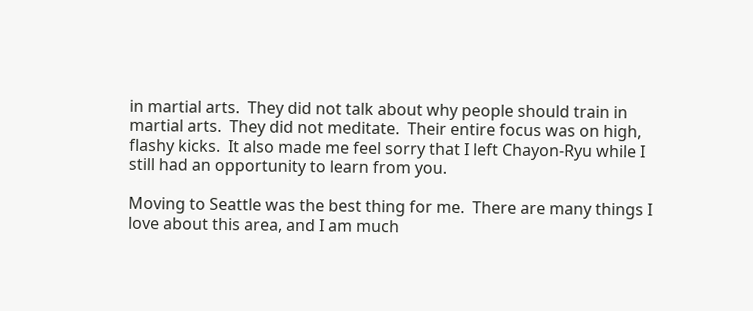in martial arts.  They did not talk about why people should train in martial arts.  They did not meditate.  Their entire focus was on high, flashy kicks.  It also made me feel sorry that I left Chayon-Ryu while I still had an opportunity to learn from you.

Moving to Seattle was the best thing for me.  There are many things I love about this area, and I am much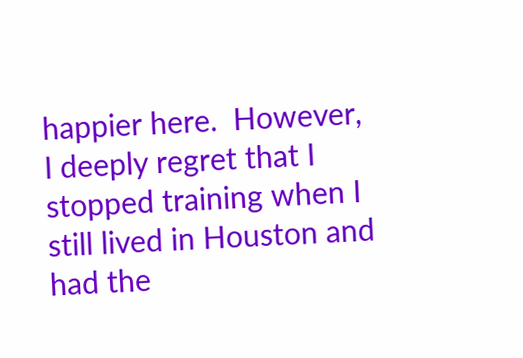happier here.  However, I deeply regret that I stopped training when I still lived in Houston and had the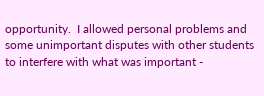opportunity.  I allowed personal problems and some unimportant disputes with other students to interfere with what was important -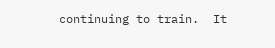continuing to train.  It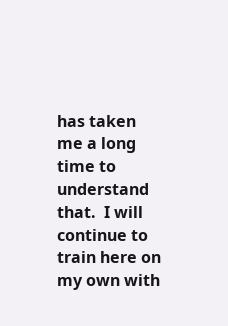has taken me a long time to understand that.  I will continue to train here on my own with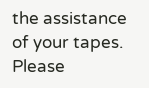the assistance of your tapes.  Please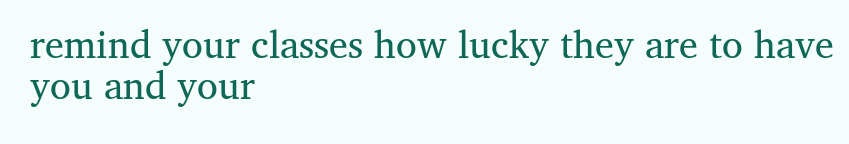remind your classes how lucky they are to have you and your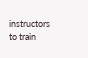instructors to train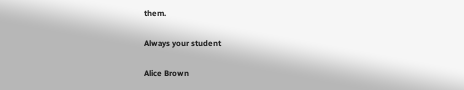them.

Always your student

Alice Brown